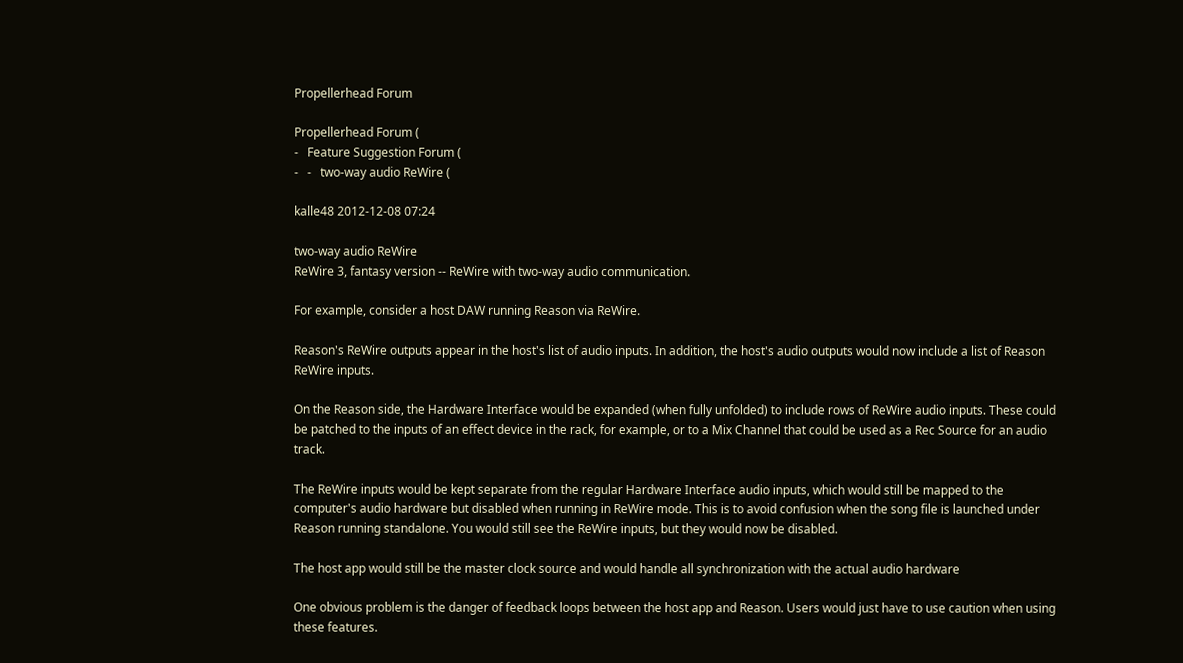Propellerhead Forum

Propellerhead Forum (
-   Feature Suggestion Forum (
-   -   two-way audio ReWire (

kalle48 2012-12-08 07:24

two-way audio ReWire
ReWire 3, fantasy version -- ReWire with two-way audio communication.

For example, consider a host DAW running Reason via ReWire.

Reason's ReWire outputs appear in the host's list of audio inputs. In addition, the host's audio outputs would now include a list of Reason ReWire inputs.

On the Reason side, the Hardware Interface would be expanded (when fully unfolded) to include rows of ReWire audio inputs. These could be patched to the inputs of an effect device in the rack, for example, or to a Mix Channel that could be used as a Rec Source for an audio track.

The ReWire inputs would be kept separate from the regular Hardware Interface audio inputs, which would still be mapped to the computer's audio hardware but disabled when running in ReWire mode. This is to avoid confusion when the song file is launched under Reason running standalone. You would still see the ReWire inputs, but they would now be disabled.

The host app would still be the master clock source and would handle all synchronization with the actual audio hardware

One obvious problem is the danger of feedback loops between the host app and Reason. Users would just have to use caution when using these features.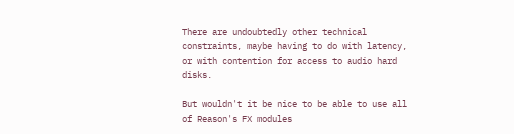There are undoubtedly other technical constraints, maybe having to do with latency, or with contention for access to audio hard disks.

But wouldn't it be nice to be able to use all of Reason's FX modules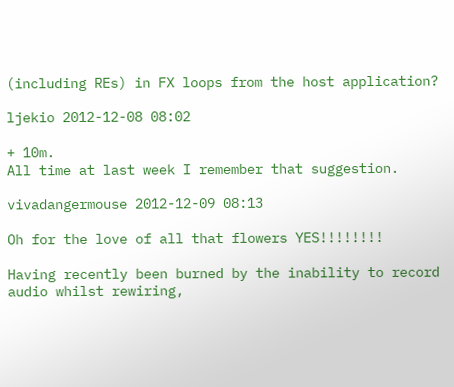(including REs) in FX loops from the host application?

ljekio 2012-12-08 08:02

+ 10m.
All time at last week I remember that suggestion.

vivadangermouse 2012-12-09 08:13

Oh for the love of all that flowers YES!!!!!!!!

Having recently been burned by the inability to record audio whilst rewiring,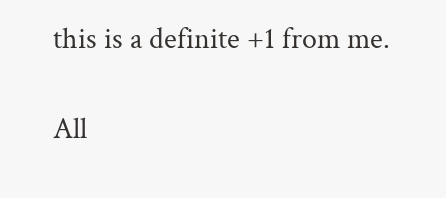this is a definite +1 from me.

All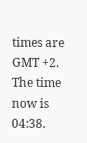times are GMT +2. The time now is 04:38.